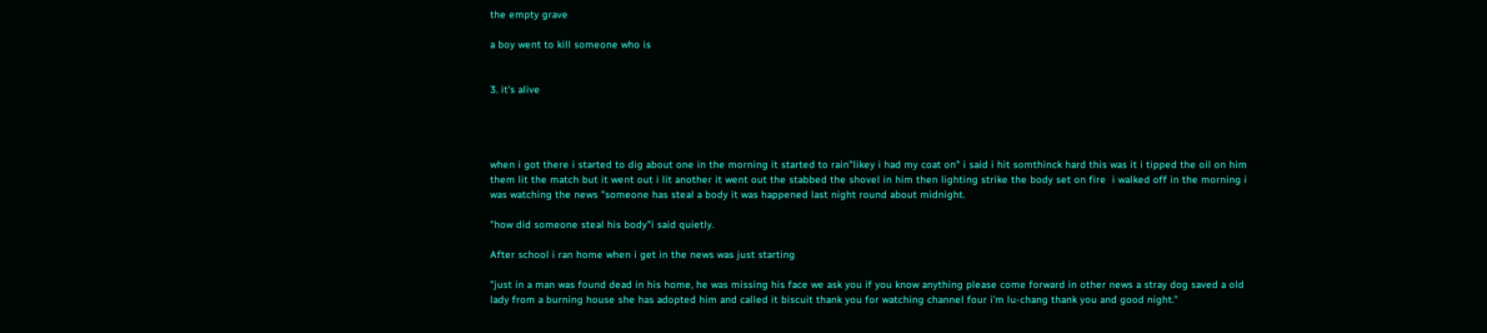the empty grave

a boy went to kill someone who is


3. it's alive




when i got there i started to dig about one in the morning it started to rain"likey i had my coat on" i said i hit somthinck hard this was it i tipped the oil on him them lit the match but it went out i lit another it went out the stabbed the shovel in him then lighting strike the body set on fire  i walked off in the morning i was watching the news "someone has steal a body it was happened last night round about midnight.

"how did someone steal his body"i said quietly.

After school i ran home when i get in the news was just starting

"just in a man was found dead in his home, he was missing his face we ask you if you know anything please come forward in other news a stray dog saved a old lady from a burning house she has adopted him and called it biscuit thank you for watching channel four i'm lu-chang thank you and good night."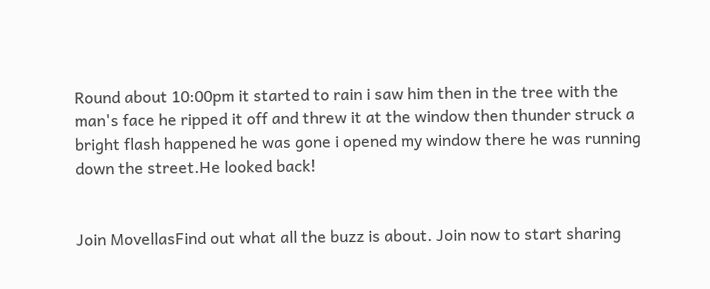Round about 10:00pm it started to rain i saw him then in the tree with the man's face he ripped it off and threw it at the window then thunder struck a bright flash happened he was gone i opened my window there he was running down the street.He looked back!


Join MovellasFind out what all the buzz is about. Join now to start sharing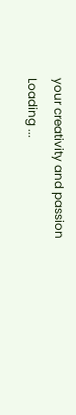your creativity and passion
Loading ...